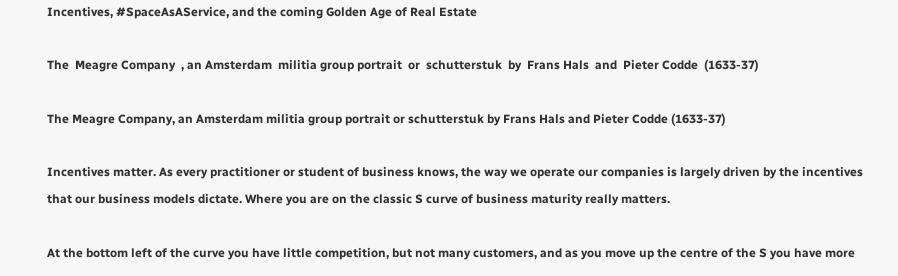Incentives, #SpaceAsAService, and the coming Golden Age of Real Estate

The  Meagre Company  , an Amsterdam  militia group portrait  or  schutterstuk  by  Frans Hals  and  Pieter Codde  (1633-37)

The Meagre Company, an Amsterdam militia group portrait or schutterstuk by Frans Hals and Pieter Codde (1633-37)

Incentives matter. As every practitioner or student of business knows, the way we operate our companies is largely driven by the incentives that our business models dictate. Where you are on the classic S curve of business maturity really matters.

At the bottom left of the curve you have little competition, but not many customers, and as you move up the centre of the S you have more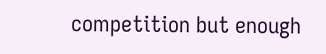competition but enough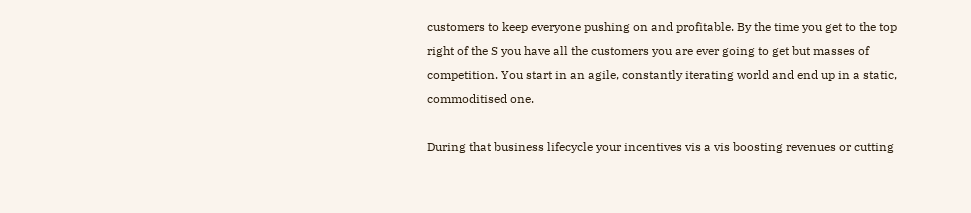customers to keep everyone pushing on and profitable. By the time you get to the top right of the S you have all the customers you are ever going to get but masses of competition. You start in an agile, constantly iterating world and end up in a static, commoditised one.

During that business lifecycle your incentives vis a vis boosting revenues or cutting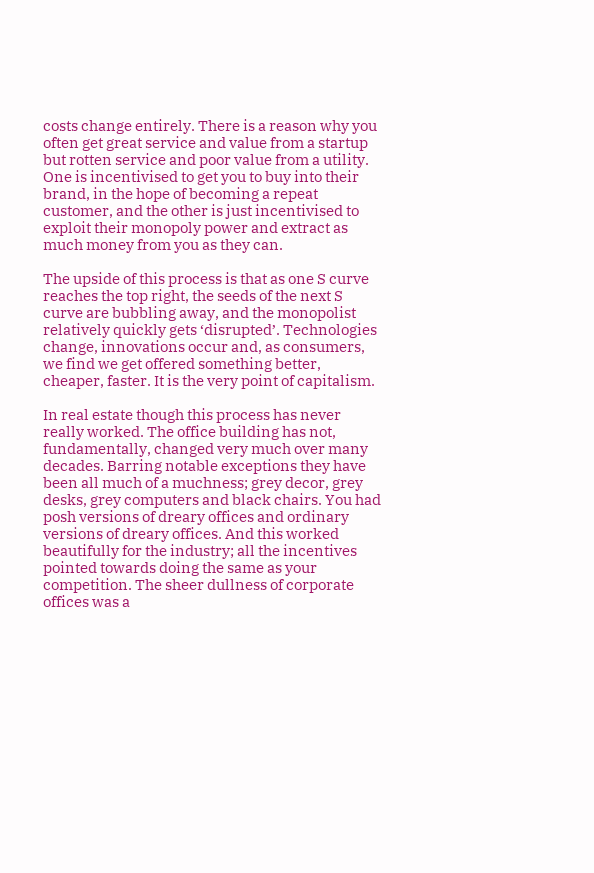costs change entirely. There is a reason why you often get great service and value from a startup but rotten service and poor value from a utility. One is incentivised to get you to buy into their brand, in the hope of becoming a repeat customer, and the other is just incentivised to exploit their monopoly power and extract as much money from you as they can.

The upside of this process is that as one S curve reaches the top right, the seeds of the next S curve are bubbling away, and the monopolist relatively quickly gets ‘disrupted’. Technologies change, innovations occur and, as consumers, we find we get offered something better, cheaper, faster. It is the very point of capitalism.

In real estate though this process has never really worked. The office building has not, fundamentally, changed very much over many decades. Barring notable exceptions they have been all much of a muchness; grey decor, grey desks, grey computers and black chairs. You had posh versions of dreary offices and ordinary versions of dreary offices. And this worked beautifully for the industry; all the incentives pointed towards doing the same as your competition. The sheer dullness of corporate offices was a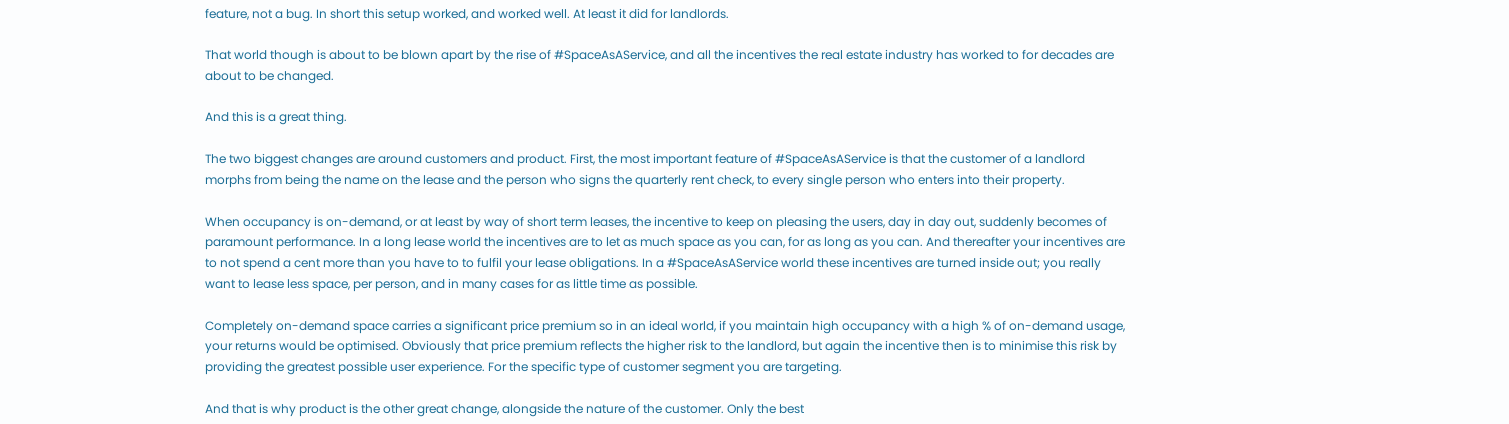feature, not a bug. In short this setup worked, and worked well. At least it did for landlords.

That world though is about to be blown apart by the rise of #SpaceAsAService, and all the incentives the real estate industry has worked to for decades are about to be changed.

And this is a great thing.

The two biggest changes are around customers and product. First, the most important feature of #SpaceAsAService is that the customer of a landlord morphs from being the name on the lease and the person who signs the quarterly rent check, to every single person who enters into their property.

When occupancy is on-demand, or at least by way of short term leases, the incentive to keep on pleasing the users, day in day out, suddenly becomes of paramount performance. In a long lease world the incentives are to let as much space as you can, for as long as you can. And thereafter your incentives are to not spend a cent more than you have to to fulfil your lease obligations. In a #SpaceAsAService world these incentives are turned inside out; you really want to lease less space, per person, and in many cases for as little time as possible.

Completely on-demand space carries a significant price premium so in an ideal world, if you maintain high occupancy with a high % of on-demand usage, your returns would be optimised. Obviously that price premium reflects the higher risk to the landlord, but again the incentive then is to minimise this risk by providing the greatest possible user experience. For the specific type of customer segment you are targeting.

And that is why product is the other great change, alongside the nature of the customer. Only the best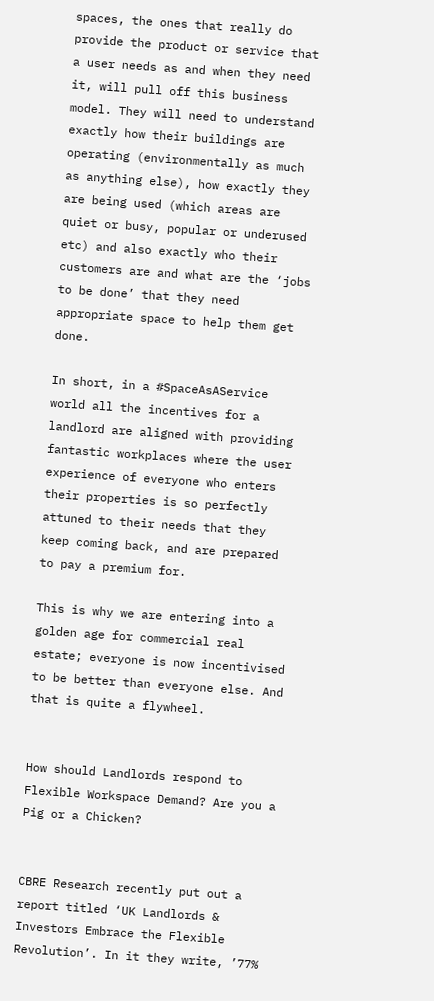spaces, the ones that really do provide the product or service that a user needs as and when they need it, will pull off this business model. They will need to understand exactly how their buildings are operating (environmentally as much as anything else), how exactly they are being used (which areas are quiet or busy, popular or underused etc) and also exactly who their customers are and what are the ‘jobs to be done’ that they need appropriate space to help them get done.

In short, in a #SpaceAsAService world all the incentives for a landlord are aligned with providing fantastic workplaces where the user experience of everyone who enters their properties is so perfectly attuned to their needs that they keep coming back, and are prepared to pay a premium for.

This is why we are entering into a golden age for commercial real estate; everyone is now incentivised to be better than everyone else. And that is quite a flywheel.


How should Landlords respond to Flexible Workspace Demand? Are you a Pig or a Chicken?


CBRE Research recently put out a report titled ‘UK Landlords & Investors Embrace the Flexible Revolution’. In it they write, ’77%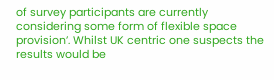of survey participants are currently considering some form of flexible space provision’. Whilst UK centric one suspects the results would be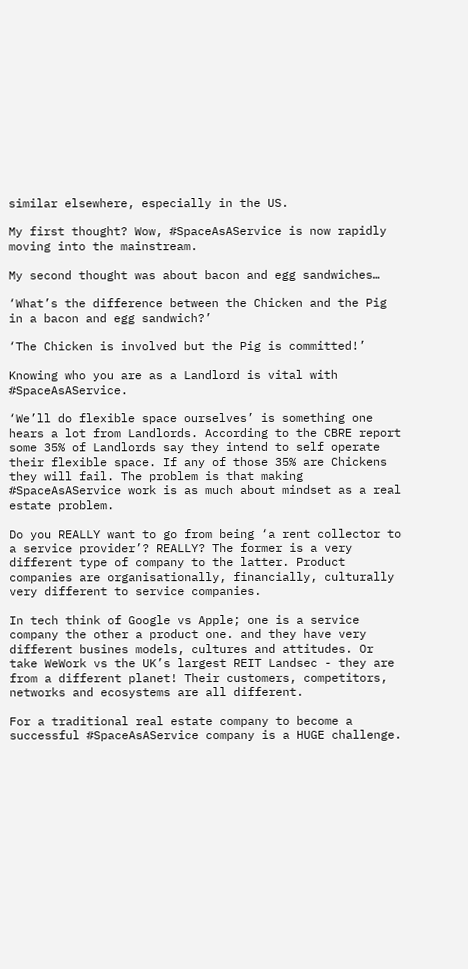similar elsewhere, especially in the US.

My first thought? Wow, #SpaceAsAService is now rapidly moving into the mainstream.

My second thought was about bacon and egg sandwiches…

‘What’s the difference between the Chicken and the Pig in a bacon and egg sandwich?’

‘The Chicken is involved but the Pig is committed!’

Knowing who you are as a Landlord is vital with #SpaceAsAService.

‘We’ll do flexible space ourselves’ is something one hears a lot from Landlords. According to the CBRE report some 35% of Landlords say they intend to self operate their flexible space. If any of those 35% are Chickens they will fail. The problem is that making #SpaceAsAService work is as much about mindset as a real estate problem.

Do you REALLY want to go from being ‘a rent collector to a service provider’? REALLY? The former is a very different type of company to the latter. Product companies are organisationally, financially, culturally very different to service companies.

In tech think of Google vs Apple; one is a service company the other a product one. and they have very different busines models, cultures and attitudes. Or take WeWork vs the UK’s largest REIT Landsec - they are from a different planet! Their customers, competitors, networks and ecosystems are all different.

For a traditional real estate company to become a successful #SpaceAsAService company is a HUGE challenge.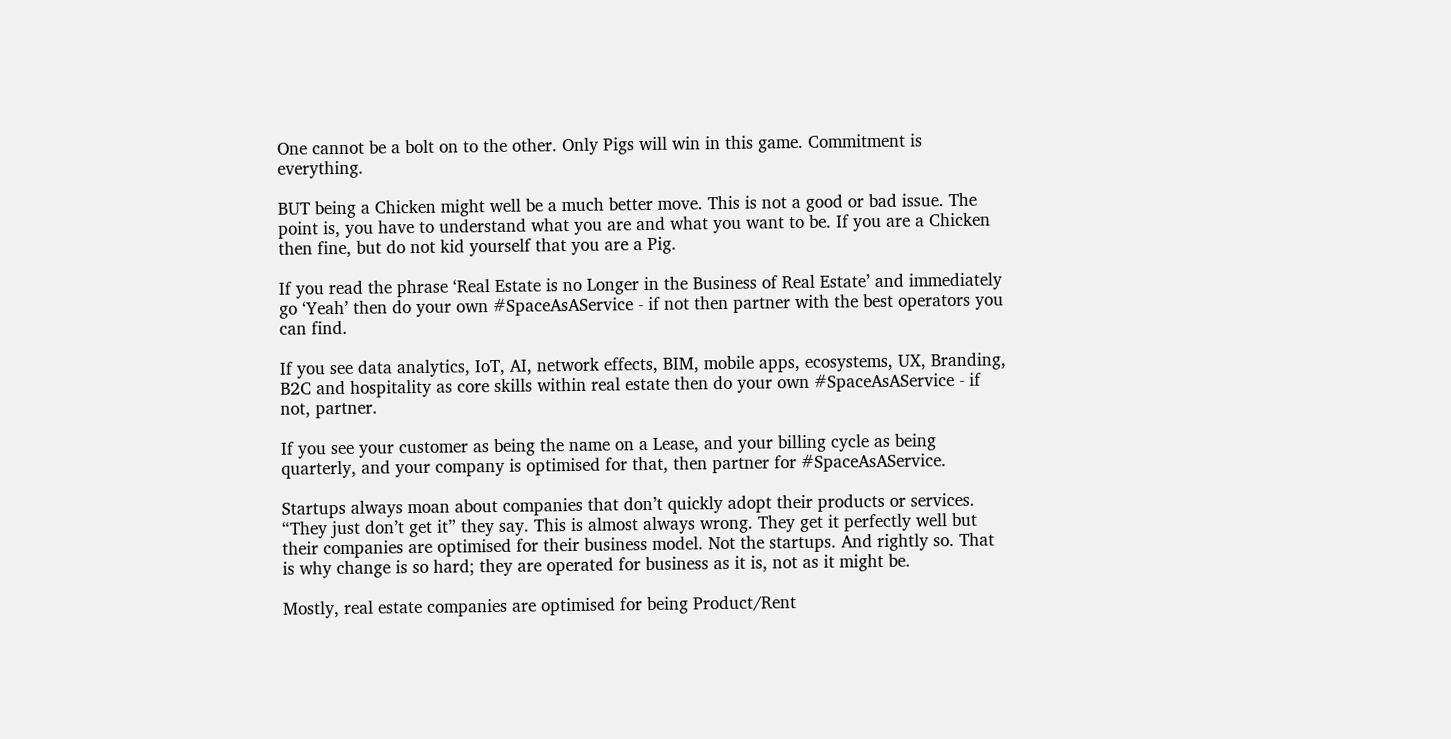One cannot be a bolt on to the other. Only Pigs will win in this game. Commitment is everything.

BUT being a Chicken might well be a much better move. This is not a good or bad issue. The point is, you have to understand what you are and what you want to be. If you are a Chicken then fine, but do not kid yourself that you are a Pig.

If you read the phrase ‘Real Estate is no Longer in the Business of Real Estate’ and immediately go ‘Yeah’ then do your own #SpaceAsAService - if not then partner with the best operators you can find.

If you see data analytics, IoT, AI, network effects, BIM, mobile apps, ecosystems, UX, Branding, B2C and hospitality as core skills within real estate then do your own #SpaceAsAService - if not, partner.

If you see your customer as being the name on a Lease, and your billing cycle as being quarterly, and your company is optimised for that, then partner for #SpaceAsAService.

Startups always moan about companies that don’t quickly adopt their products or services. “They just don’t get it” they say. This is almost always wrong. They get it perfectly well but their companies are optimised for their business model. Not the startups. And rightly so. That is why change is so hard; they are operated for business as it is, not as it might be.

Mostly, real estate companies are optimised for being Product/Rent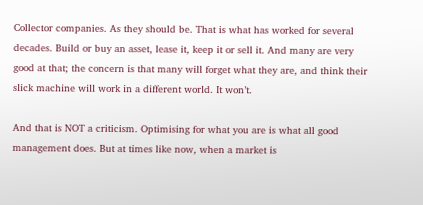Collector companies. As they should be. That is what has worked for several decades. Build or buy an asset, lease it, keep it or sell it. And many are very good at that; the concern is that many will forget what they are, and think their slick machine will work in a different world. It won’t.

And that is NOT a criticism. Optimising for what you are is what all good management does. But at times like now, when a market is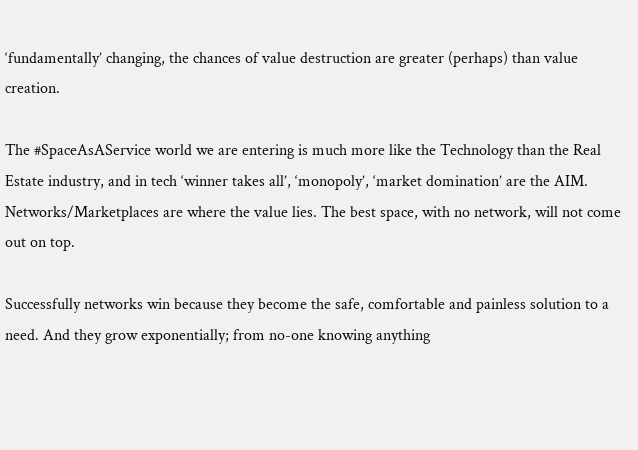‘fundamentally’ changing, the chances of value destruction are greater (perhaps) than value creation.

The #SpaceAsAService world we are entering is much more like the Technology than the Real Estate industry, and in tech ‘winner takes all’, ‘monopoly’, ‘market domination’ are the AIM. Networks/Marketplaces are where the value lies. The best space, with no network, will not come out on top.

Successfully networks win because they become the safe, comfortable and painless solution to a need. And they grow exponentially; from no-one knowing anything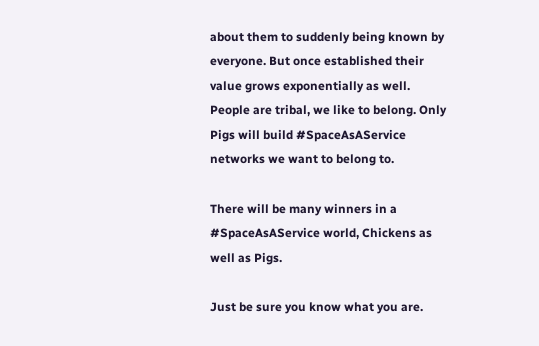about them to suddenly being known by everyone. But once established their value grows exponentially as well. People are tribal, we like to belong. Only Pigs will build #SpaceAsAService networks we want to belong to.

There will be many winners in a #SpaceAsAService world, Chickens as well as Pigs.

Just be sure you know what you are.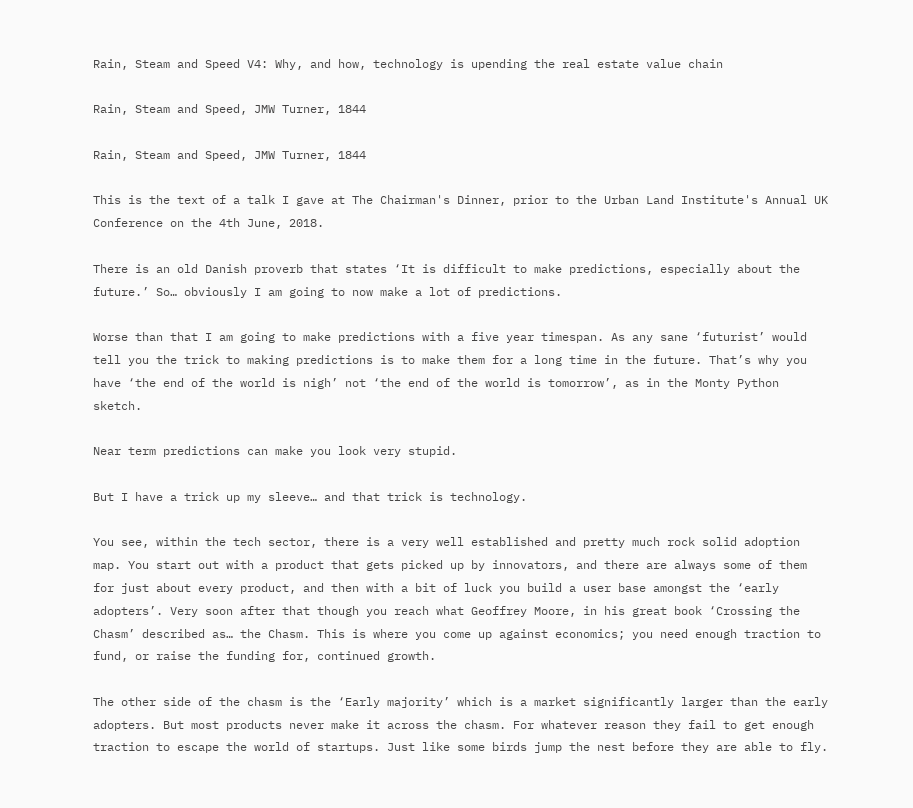Rain, Steam and Speed V4: Why, and how, technology is upending the real estate value chain

Rain, Steam and Speed, JMW Turner, 1844

Rain, Steam and Speed, JMW Turner, 1844

This is the text of a talk I gave at The Chairman's Dinner, prior to the Urban Land Institute's Annual UK Conference on the 4th June, 2018.

There is an old Danish proverb that states ‘It is difficult to make predictions, especially about the future.’ So… obviously I am going to now make a lot of predictions.

Worse than that I am going to make predictions with a five year timespan. As any sane ‘futurist’ would tell you the trick to making predictions is to make them for a long time in the future. That’s why you have ‘the end of the world is nigh’ not ‘the end of the world is tomorrow’, as in the Monty Python sketch.

Near term predictions can make you look very stupid.

But I have a trick up my sleeve… and that trick is technology.

You see, within the tech sector, there is a very well established and pretty much rock solid adoption map. You start out with a product that gets picked up by innovators, and there are always some of them for just about every product, and then with a bit of luck you build a user base amongst the ‘early adopters’. Very soon after that though you reach what Geoffrey Moore, in his great book ‘Crossing the Chasm’ described as… the Chasm. This is where you come up against economics; you need enough traction to fund, or raise the funding for, continued growth.

The other side of the chasm is the ‘Early majority’ which is a market significantly larger than the early adopters. But most products never make it across the chasm. For whatever reason they fail to get enough traction to escape the world of startups. Just like some birds jump the nest before they are able to fly.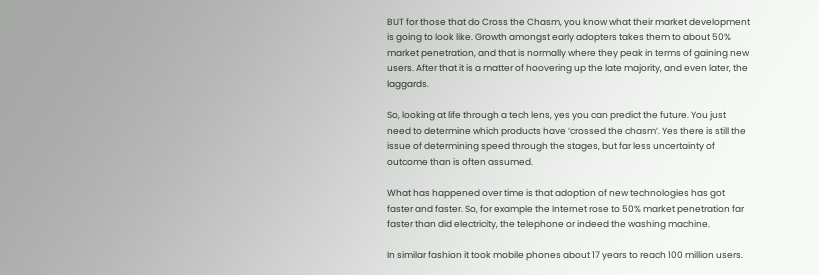BUT for those that do Cross the Chasm, you know what their market development is going to look like. Growth amongst early adopters takes them to about 50% market penetration, and that is normally where they peak in terms of gaining new users. After that it is a matter of hoovering up the late majority, and even later, the laggards.

So, looking at life through a tech lens, yes you can predict the future. You just need to determine which products have ‘crossed the chasm’. Yes there is still the issue of determining speed through the stages, but far less uncertainty of outcome than is often assumed.

What has happened over time is that adoption of new technologies has got faster and faster. So, for example the Internet rose to 50% market penetration far faster than did electricity, the telephone or indeed the washing machine.

In similar fashion it took mobile phones about 17 years to reach 100 million users.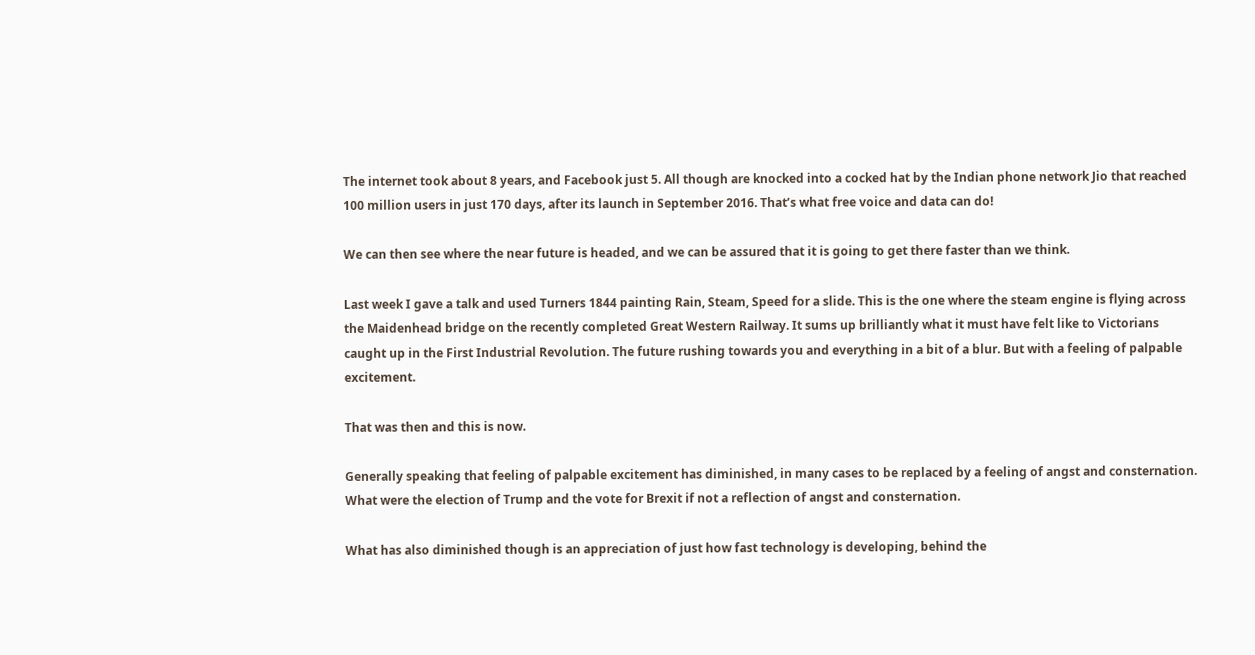The internet took about 8 years, and Facebook just 5. All though are knocked into a cocked hat by the Indian phone network Jio that reached 100 million users in just 170 days, after its launch in September 2016. That’s what free voice and data can do!

We can then see where the near future is headed, and we can be assured that it is going to get there faster than we think.

Last week I gave a talk and used Turners 1844 painting Rain, Steam, Speed for a slide. This is the one where the steam engine is flying across the Maidenhead bridge on the recently completed Great Western Railway. It sums up brilliantly what it must have felt like to Victorians caught up in the First Industrial Revolution. The future rushing towards you and everything in a bit of a blur. But with a feeling of palpable excitement.

That was then and this is now.

Generally speaking that feeling of palpable excitement has diminished, in many cases to be replaced by a feeling of angst and consternation. What were the election of Trump and the vote for Brexit if not a reflection of angst and consternation.

What has also diminished though is an appreciation of just how fast technology is developing, behind the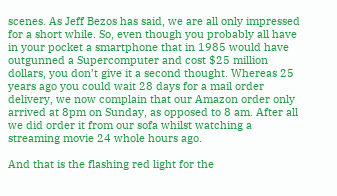scenes. As Jeff Bezos has said, we are all only impressed for a short while. So, even though you probably all have in your pocket a smartphone that in 1985 would have outgunned a Supercomputer and cost $25 million dollars, you don’t give it a second thought. Whereas 25 years ago you could wait 28 days for a mail order delivery, we now complain that our Amazon order only arrived at 8pm on Sunday, as opposed to 8 am. After all we did order it from our sofa whilst watching a streaming movie 24 whole hours ago.

And that is the flashing red light for the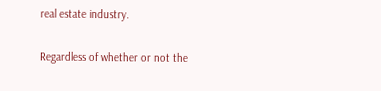real estate industry.

Regardless of whether or not the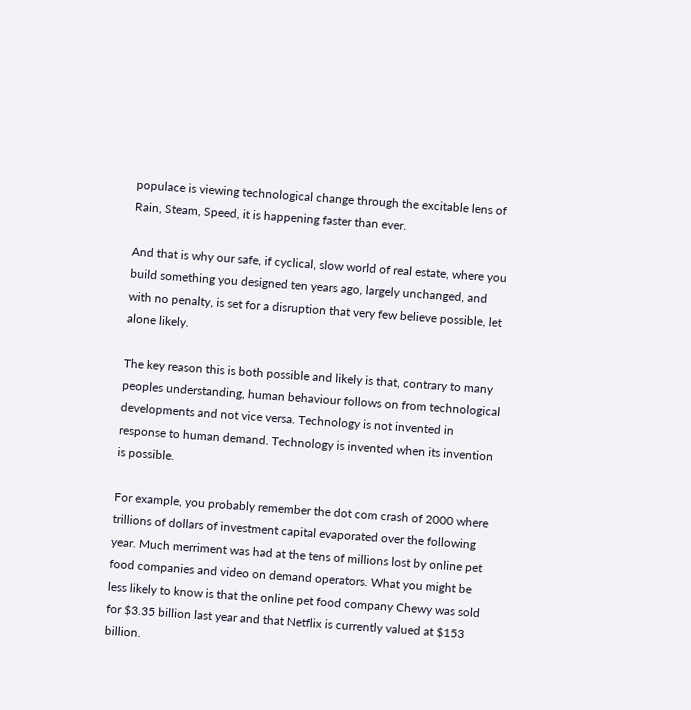populace is viewing technological change through the excitable lens of Rain, Steam, Speed, it is happening faster than ever.

And that is why our safe, if cyclical, slow world of real estate, where you build something you designed ten years ago, largely unchanged, and with no penalty, is set for a disruption that very few believe possible, let alone likely.

The key reason this is both possible and likely is that, contrary to many peoples understanding, human behaviour follows on from technological developments and not vice versa. Technology is not invented in response to human demand. Technology is invented when its invention is possible.

For example, you probably remember the dot com crash of 2000 where trillions of dollars of investment capital evaporated over the following year. Much merriment was had at the tens of millions lost by online pet food companies and video on demand operators. What you might be less likely to know is that the online pet food company Chewy was sold for $3.35 billion last year and that Netflix is currently valued at $153 billion.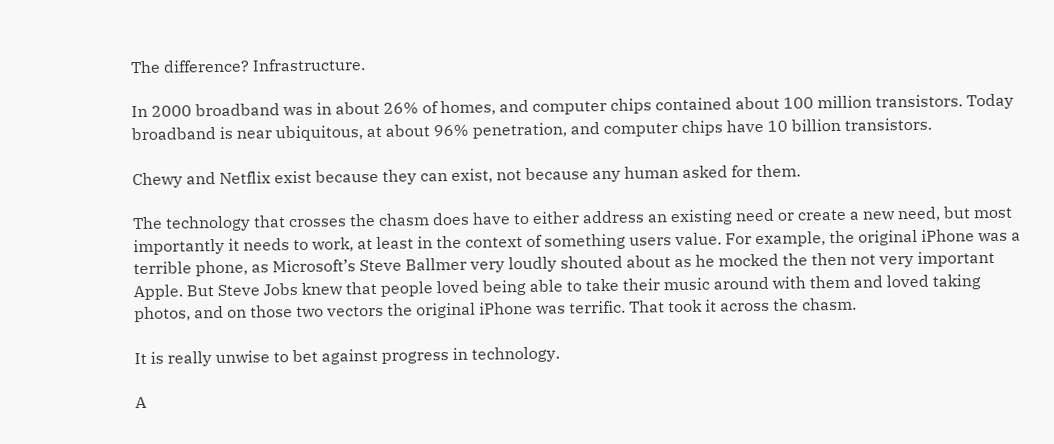The difference? Infrastructure.

In 2000 broadband was in about 26% of homes, and computer chips contained about 100 million transistors. Today broadband is near ubiquitous, at about 96% penetration, and computer chips have 10 billion transistors.

Chewy and Netflix exist because they can exist, not because any human asked for them.

The technology that crosses the chasm does have to either address an existing need or create a new need, but most importantly it needs to work, at least in the context of something users value. For example, the original iPhone was a terrible phone, as Microsoft’s Steve Ballmer very loudly shouted about as he mocked the then not very important Apple. But Steve Jobs knew that people loved being able to take their music around with them and loved taking photos, and on those two vectors the original iPhone was terrific. That took it across the chasm.

It is really unwise to bet against progress in technology.

A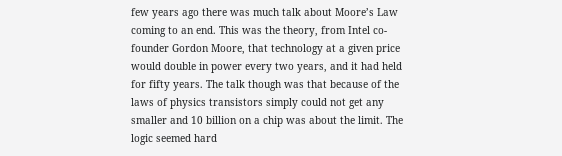few years ago there was much talk about Moore’s Law coming to an end. This was the theory, from Intel co-founder Gordon Moore, that technology at a given price would double in power every two years, and it had held for fifty years. The talk though was that because of the laws of physics transistors simply could not get any smaller and 10 billion on a chip was about the limit. The logic seemed hard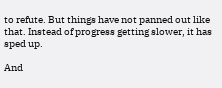to refute. But things have not panned out like that. Instead of progress getting slower, it has sped up.

And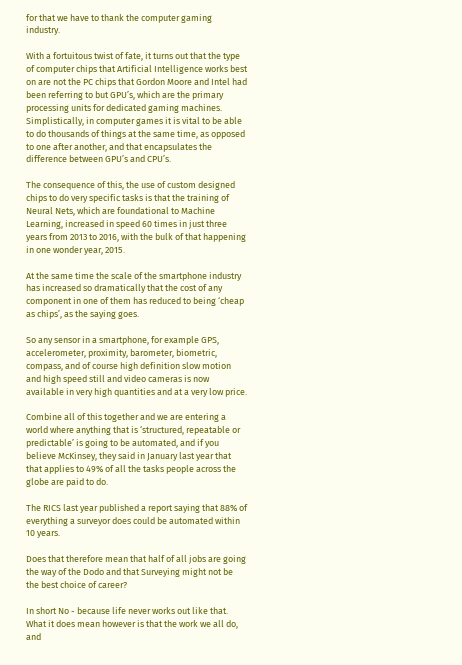for that we have to thank the computer gaming industry.

With a fortuitous twist of fate, it turns out that the type of computer chips that Artificial Intelligence works best on are not the PC chips that Gordon Moore and Intel had been referring to but GPU’s, which are the primary processing units for dedicated gaming machines. Simplistically, in computer games it is vital to be able to do thousands of things at the same time, as opposed to one after another, and that encapsulates the difference between GPU’s and CPU’s.

The consequence of this, the use of custom designed chips to do very specific tasks is that the training of Neural Nets, which are foundational to Machine Learning, increased in speed 60 times in just three years from 2013 to 2016, with the bulk of that happening in one wonder year, 2015.

At the same time the scale of the smartphone industry has increased so dramatically that the cost of any component in one of them has reduced to being ‘cheap as chips’, as the saying goes.

So any sensor in a smartphone, for example GPS, accelerometer, proximity, barometer, biometric, compass, and of course high definition slow motion and high speed still and video cameras is now available in very high quantities and at a very low price.

Combine all of this together and we are entering a world where anything that is ‘structured, repeatable or predictable’ is going to be automated, and if you believe McKinsey, they said in January last year that that applies to 49% of all the tasks people across the globe are paid to do.

The RICS last year published a report saying that 88% of everything a surveyor does could be automated within 10 years.

Does that therefore mean that half of all jobs are going the way of the Dodo and that Surveying might not be the best choice of career?

In short No - because life never works out like that. What it does mean however is that the work we all do, and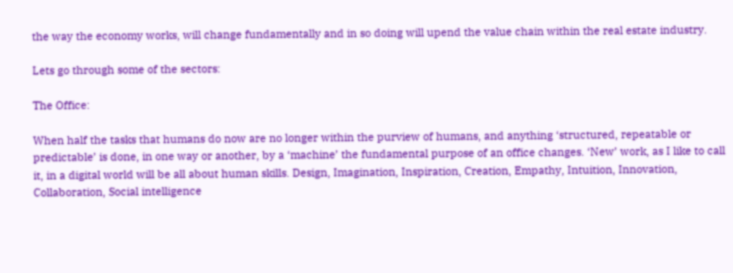the way the economy works, will change fundamentally and in so doing will upend the value chain within the real estate industry.

Lets go through some of the sectors:

The Office:

When half the tasks that humans do now are no longer within the purview of humans, and anything ‘structured, repeatable or predictable’ is done, in one way or another, by a ‘machine’ the fundamental purpose of an office changes. ‘New’ work, as I like to call it, in a digital world will be all about human skills. Design, Imagination, Inspiration, Creation, Empathy, Intuition, Innovation, Collaboration, Social intelligence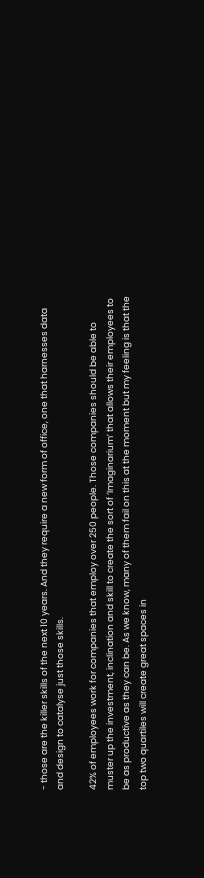- those are the killer skills of the next 10 years. And they require a new form of office, one that harnesses data and design to catalyse just those skills.

42% of employees work for companies that employ over 250 people. Those companies should be able to muster up the investment, inclination and skill to create the sort of ‘Imaginarium’ that allows their employees to be as productive as they can be. As we know, many of them fail on this at the moment but my feeling is that the top two quartiles will create great spaces in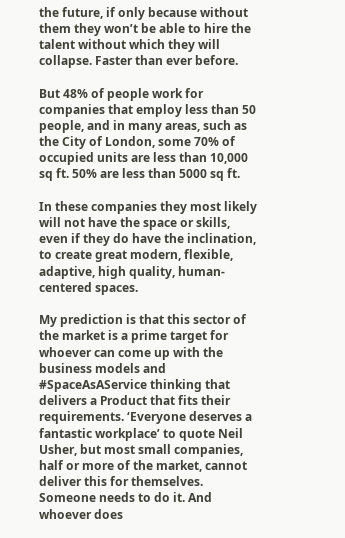the future, if only because without them they won’t be able to hire the talent without which they will collapse. Faster than ever before.

But 48% of people work for companies that employ less than 50 people, and in many areas, such as the City of London, some 70% of occupied units are less than 10,000 sq ft. 50% are less than 5000 sq ft.

In these companies they most likely will not have the space or skills, even if they do have the inclination, to create great modern, flexible, adaptive, high quality, human-centered spaces.

My prediction is that this sector of the market is a prime target for whoever can come up with the business models and #SpaceAsAService thinking that delivers a Product that fits their requirements. ‘Everyone deserves a fantastic workplace’ to quote Neil Usher, but most small companies, half or more of the market, cannot deliver this for themselves. Someone needs to do it. And whoever does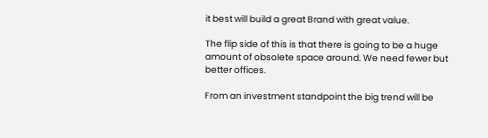it best will build a great Brand with great value.

The flip side of this is that there is going to be a huge amount of obsolete space around. We need fewer but better offices.

From an investment standpoint the big trend will be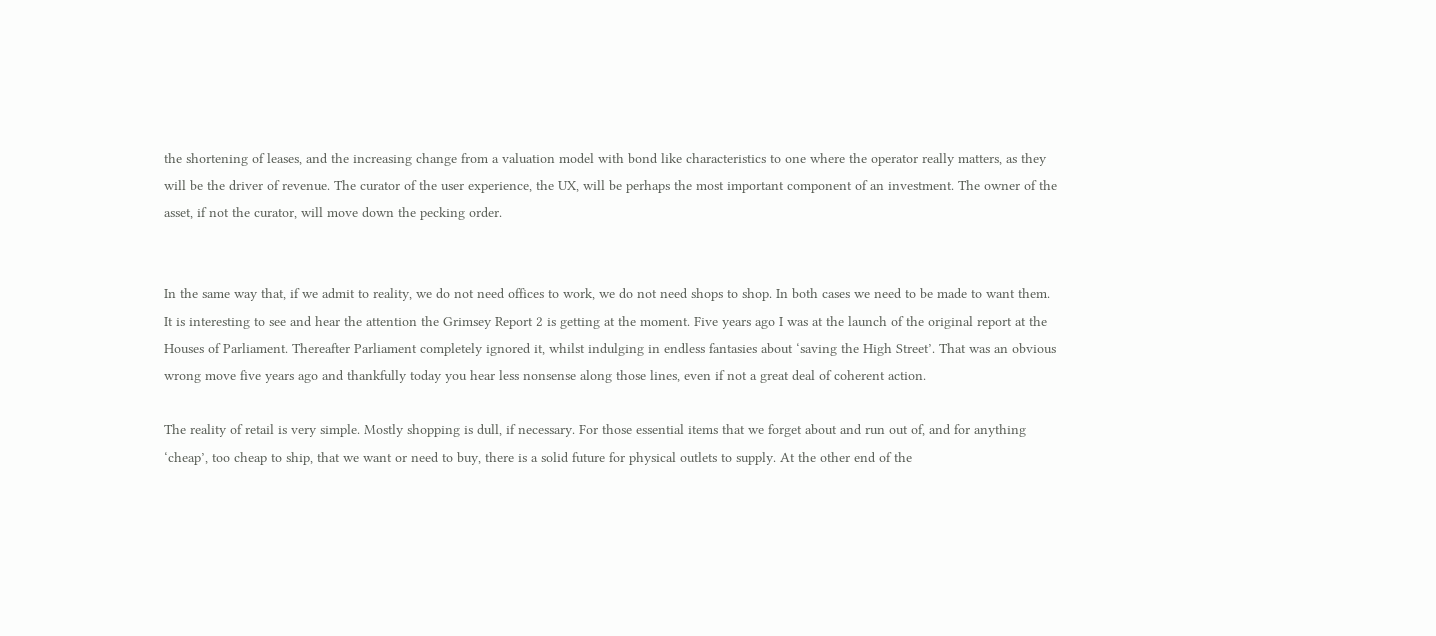the shortening of leases, and the increasing change from a valuation model with bond like characteristics to one where the operator really matters, as they will be the driver of revenue. The curator of the user experience, the UX, will be perhaps the most important component of an investment. The owner of the asset, if not the curator, will move down the pecking order.


In the same way that, if we admit to reality, we do not need offices to work, we do not need shops to shop. In both cases we need to be made to want them. It is interesting to see and hear the attention the Grimsey Report 2 is getting at the moment. Five years ago I was at the launch of the original report at the Houses of Parliament. Thereafter Parliament completely ignored it, whilst indulging in endless fantasies about ‘saving the High Street’. That was an obvious wrong move five years ago and thankfully today you hear less nonsense along those lines, even if not a great deal of coherent action.

The reality of retail is very simple. Mostly shopping is dull, if necessary. For those essential items that we forget about and run out of, and for anything ‘cheap’, too cheap to ship, that we want or need to buy, there is a solid future for physical outlets to supply. At the other end of the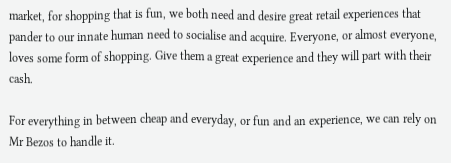market, for shopping that is fun, we both need and desire great retail experiences that pander to our innate human need to socialise and acquire. Everyone, or almost everyone, loves some form of shopping. Give them a great experience and they will part with their cash.

For everything in between cheap and everyday, or fun and an experience, we can rely on Mr Bezos to handle it.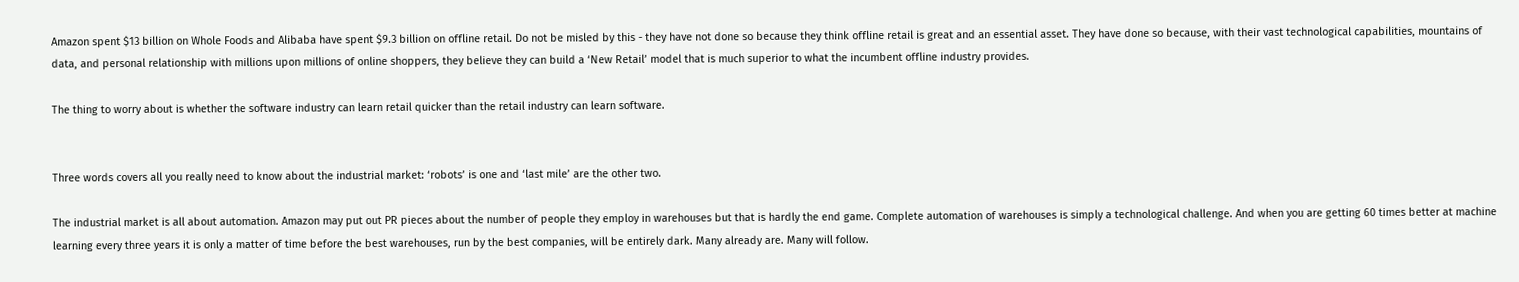Amazon spent $13 billion on Whole Foods and Alibaba have spent $9.3 billion on offline retail. Do not be misled by this - they have not done so because they think offline retail is great and an essential asset. They have done so because, with their vast technological capabilities, mountains of data, and personal relationship with millions upon millions of online shoppers, they believe they can build a ‘New Retail’ model that is much superior to what the incumbent offline industry provides.

The thing to worry about is whether the software industry can learn retail quicker than the retail industry can learn software.


Three words covers all you really need to know about the industrial market: ‘robots’ is one and ‘last mile’ are the other two.

The industrial market is all about automation. Amazon may put out PR pieces about the number of people they employ in warehouses but that is hardly the end game. Complete automation of warehouses is simply a technological challenge. And when you are getting 60 times better at machine learning every three years it is only a matter of time before the best warehouses, run by the best companies, will be entirely dark. Many already are. Many will follow.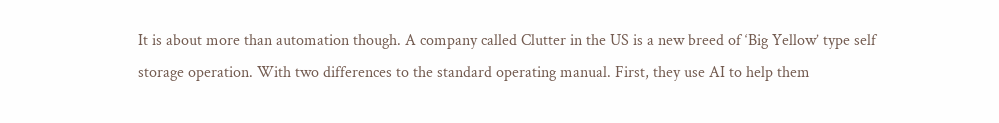It is about more than automation though. A company called Clutter in the US is a new breed of ‘Big Yellow’ type self storage operation. With two differences to the standard operating manual. First, they use AI to help them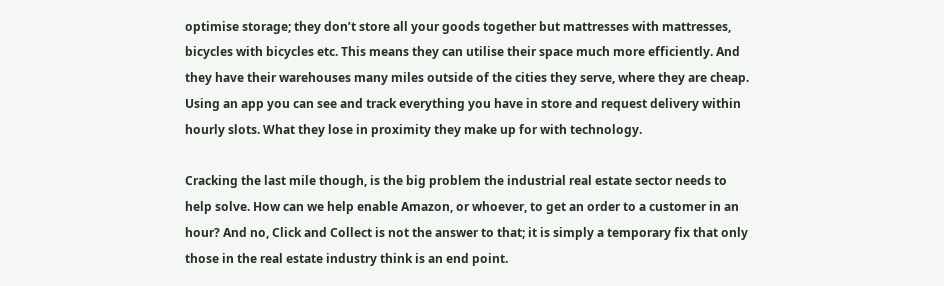optimise storage; they don’t store all your goods together but mattresses with mattresses, bicycles with bicycles etc. This means they can utilise their space much more efficiently. And they have their warehouses many miles outside of the cities they serve, where they are cheap. Using an app you can see and track everything you have in store and request delivery within hourly slots. What they lose in proximity they make up for with technology.

Cracking the last mile though, is the big problem the industrial real estate sector needs to help solve. How can we help enable Amazon, or whoever, to get an order to a customer in an hour? And no, Click and Collect is not the answer to that; it is simply a temporary fix that only those in the real estate industry think is an end point.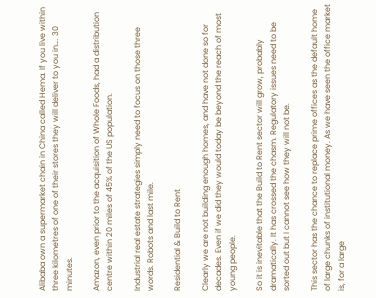Alibaba own a supermarket chain in China called Hema. If you live within three kilometres of one of their stores they will deliver to you in…. 30 minutes.

Amazon, even prior to the acquisition of Whole Foods, had a distribution centre within 20 miles of 45% of the US population.

Industrial real estate strategies simply need to focus on those three words. Robots and last mile.

Residential & Build to Rent

Clearly we are not building enough homes, and have not done so for decades. Even if we did they would today be beyond the reach of most young people.

So it is inevitable that the Build to Rent sector will grow, probably dramatically. It has crossed the chasm. Regulatory issues need to be sorted out but I cannot see how they will not be.

This sector has the chance to replace prime offices as the default home of large chunks of institutional money. As we have seen the office market is, for a large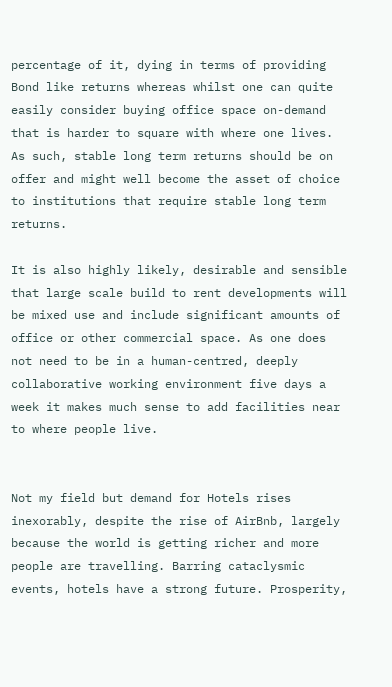percentage of it, dying in terms of providing Bond like returns whereas whilst one can quite easily consider buying office space on-demand that is harder to square with where one lives. As such, stable long term returns should be on offer and might well become the asset of choice to institutions that require stable long term returns.

It is also highly likely, desirable and sensible that large scale build to rent developments will be mixed use and include significant amounts of office or other commercial space. As one does not need to be in a human-centred, deeply collaborative working environment five days a week it makes much sense to add facilities near to where people live.


Not my field but demand for Hotels rises inexorably, despite the rise of AirBnb, largely because the world is getting richer and more people are travelling. Barring cataclysmic events, hotels have a strong future. Prosperity,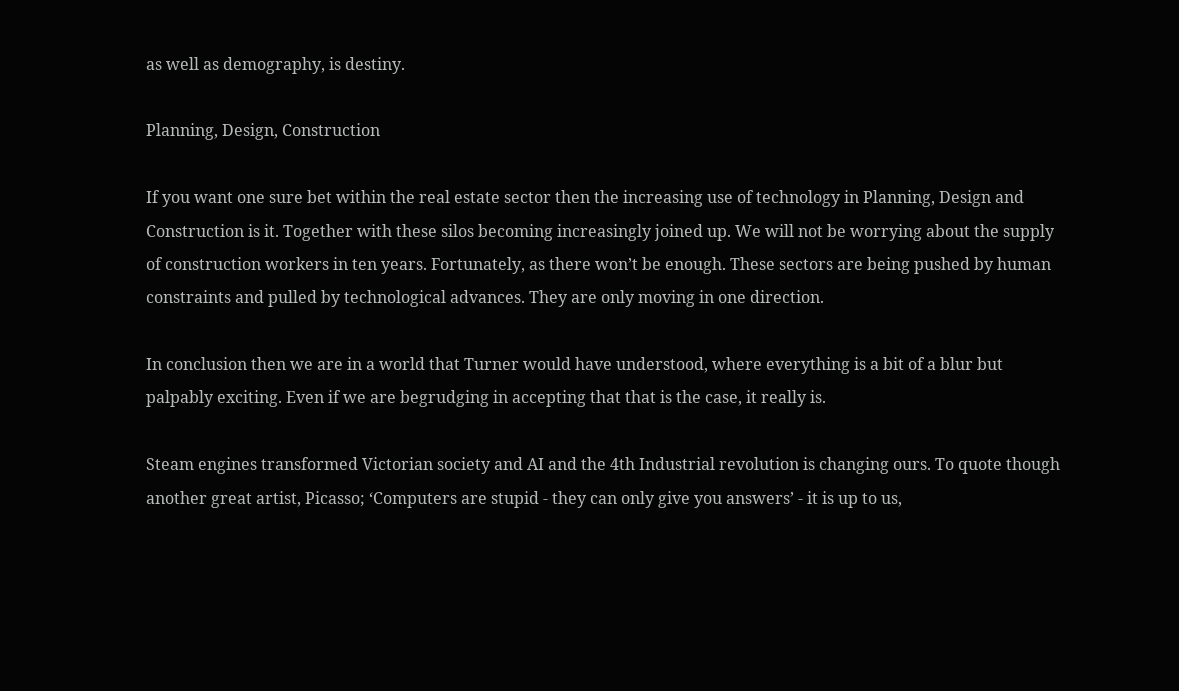as well as demography, is destiny.

Planning, Design, Construction

If you want one sure bet within the real estate sector then the increasing use of technology in Planning, Design and Construction is it. Together with these silos becoming increasingly joined up. We will not be worrying about the supply of construction workers in ten years. Fortunately, as there won’t be enough. These sectors are being pushed by human constraints and pulled by technological advances. They are only moving in one direction.

In conclusion then we are in a world that Turner would have understood, where everything is a bit of a blur but palpably exciting. Even if we are begrudging in accepting that that is the case, it really is.

Steam engines transformed Victorian society and AI and the 4th Industrial revolution is changing ours. To quote though another great artist, Picasso; ‘Computers are stupid - they can only give you answers’ - it is up to us,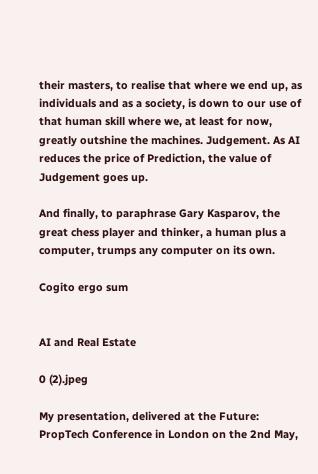their masters, to realise that where we end up, as individuals and as a society, is down to our use of that human skill where we, at least for now, greatly outshine the machines. Judgement. As AI reduces the price of Prediction, the value of Judgement goes up.

And finally, to paraphrase Gary Kasparov, the great chess player and thinker, a human plus a computer, trumps any computer on its own.

Cogito ergo sum


AI and Real Estate

0 (2).jpeg

My presentation, delivered at the Future: PropTech Conference in London on the 2nd May,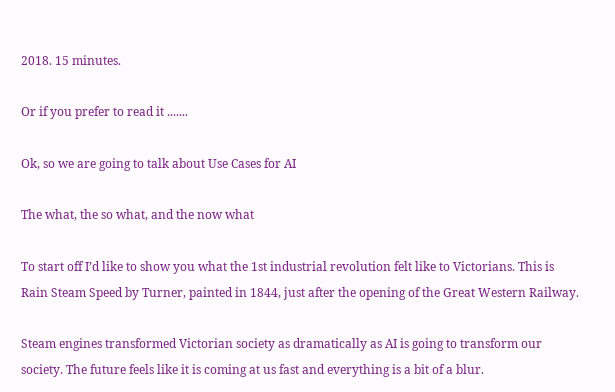2018. 15 minutes.

Or if you prefer to read it .......

Ok, so we are going to talk about Use Cases for AI

The what, the so what, and the now what

To start off I’d like to show you what the 1st industrial revolution felt like to Victorians. This is Rain Steam Speed by Turner, painted in 1844, just after the opening of the Great Western Railway.

Steam engines transformed Victorian society as dramatically as AI is going to transform our society. The future feels like it is coming at us fast and everything is a bit of a blur.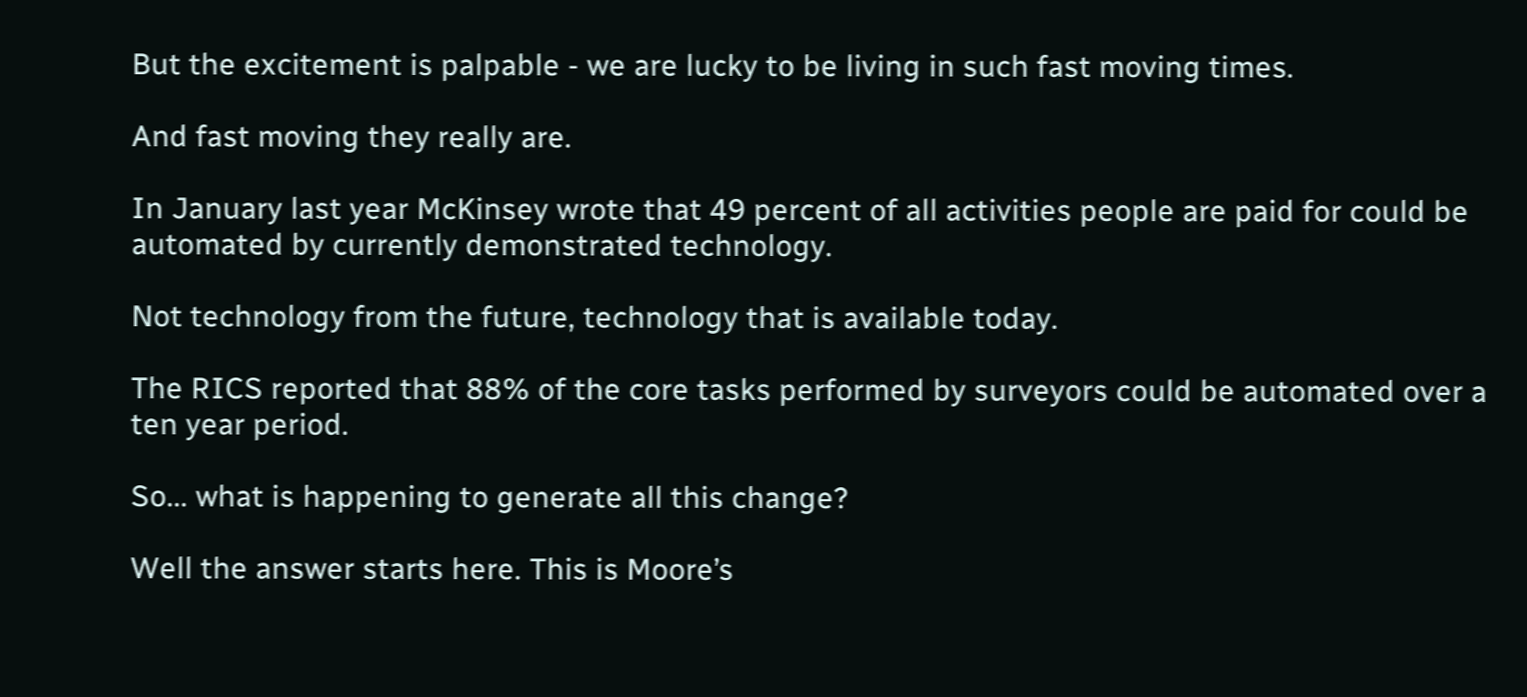But the excitement is palpable - we are lucky to be living in such fast moving times.

And fast moving they really are.

In January last year McKinsey wrote that 49 percent of all activities people are paid for could be automated by currently demonstrated technology.

Not technology from the future, technology that is available today.

The RICS reported that 88% of the core tasks performed by surveyors could be automated over a ten year period.

So... what is happening to generate all this change?

Well the answer starts here. This is Moore’s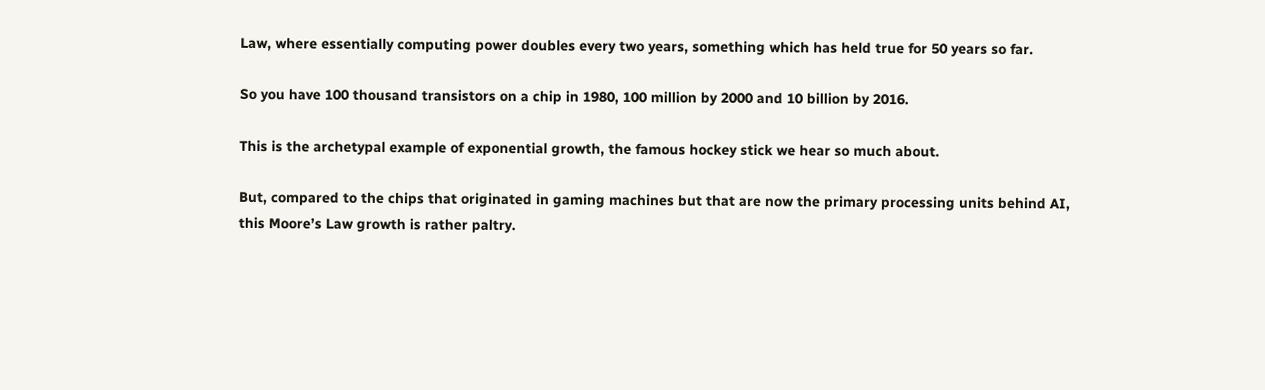Law, where essentially computing power doubles every two years, something which has held true for 50 years so far.

So you have 100 thousand transistors on a chip in 1980, 100 million by 2000 and 10 billion by 2016.

This is the archetypal example of exponential growth, the famous hockey stick we hear so much about.

But, compared to the chips that originated in gaming machines but that are now the primary processing units behind AI, this Moore’s Law growth is rather paltry.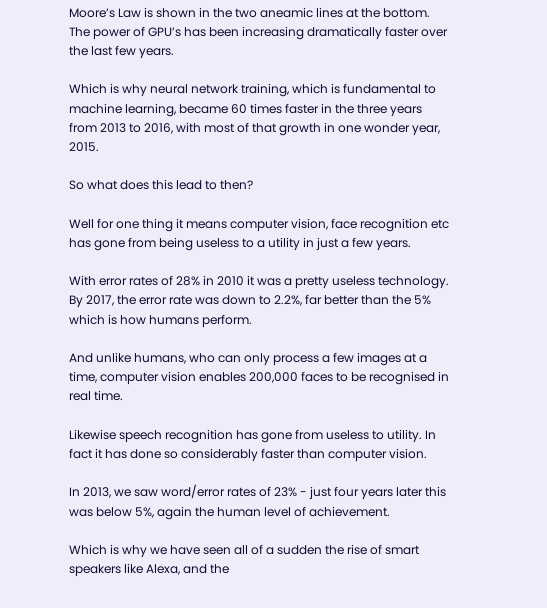Moore’s Law is shown in the two aneamic lines at the bottom. The power of GPU’s has been increasing dramatically faster over the last few years.

Which is why neural network training, which is fundamental to machine learning, became 60 times faster in the three years from 2013 to 2016, with most of that growth in one wonder year, 2015.

So what does this lead to then?

Well for one thing it means computer vision, face recognition etc has gone from being useless to a utility in just a few years.

With error rates of 28% in 2010 it was a pretty useless technology. By 2017, the error rate was down to 2.2%, far better than the 5% which is how humans perform.

And unlike humans, who can only process a few images at a time, computer vision enables 200,000 faces to be recognised in real time.

Likewise speech recognition has gone from useless to utility. In fact it has done so considerably faster than computer vision.

In 2013, we saw word/error rates of 23% - just four years later this was below 5%, again the human level of achievement.

Which is why we have seen all of a sudden the rise of smart speakers like Alexa, and the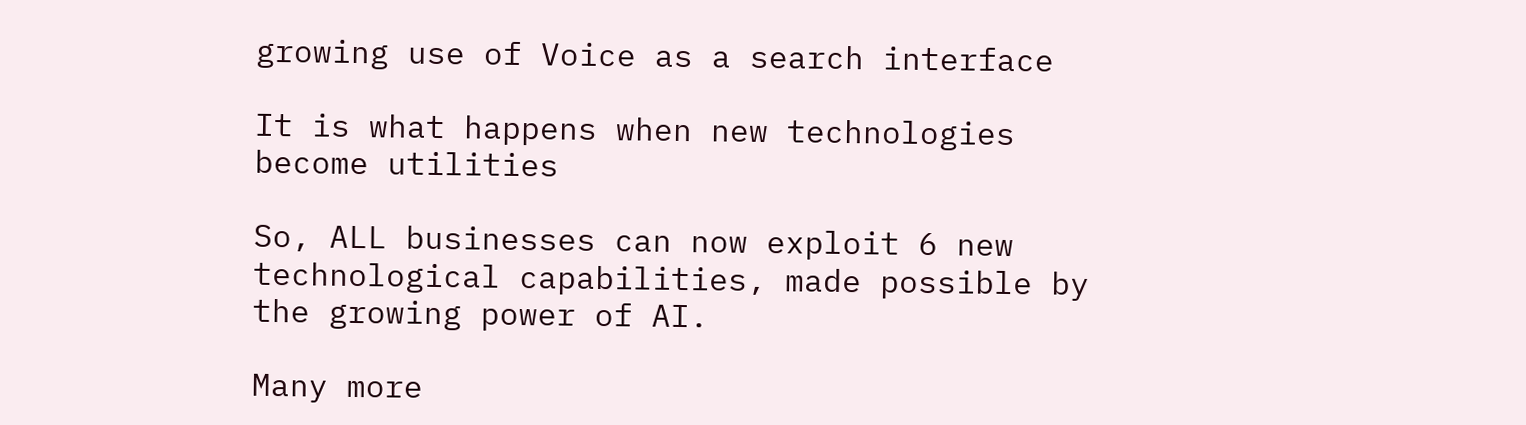growing use of Voice as a search interface

It is what happens when new technologies become utilities

So, ALL businesses can now exploit 6 new technological capabilities, made possible by the growing power of AI.

Many more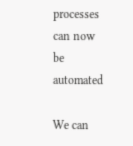processes can now be automated

We can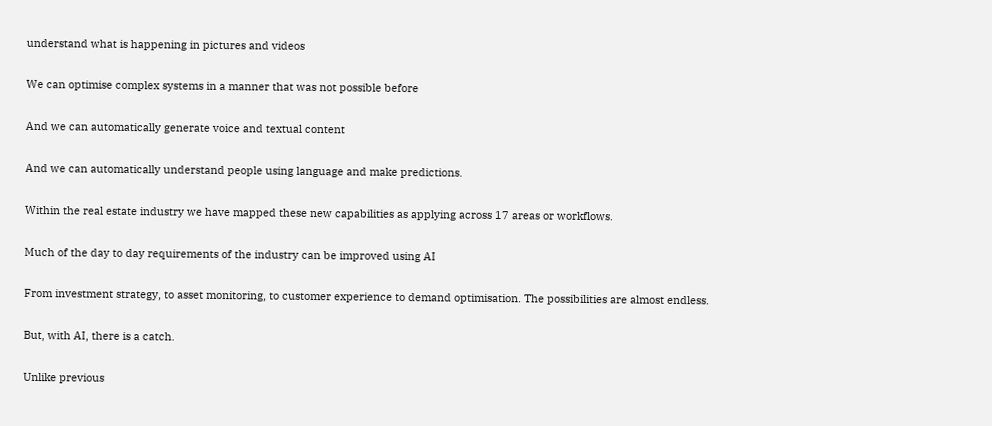understand what is happening in pictures and videos

We can optimise complex systems in a manner that was not possible before

And we can automatically generate voice and textual content

And we can automatically understand people using language and make predictions.

Within the real estate industry we have mapped these new capabilities as applying across 17 areas or workflows.

Much of the day to day requirements of the industry can be improved using AI

From investment strategy, to asset monitoring, to customer experience to demand optimisation. The possibilities are almost endless.

But, with AI, there is a catch.

Unlike previous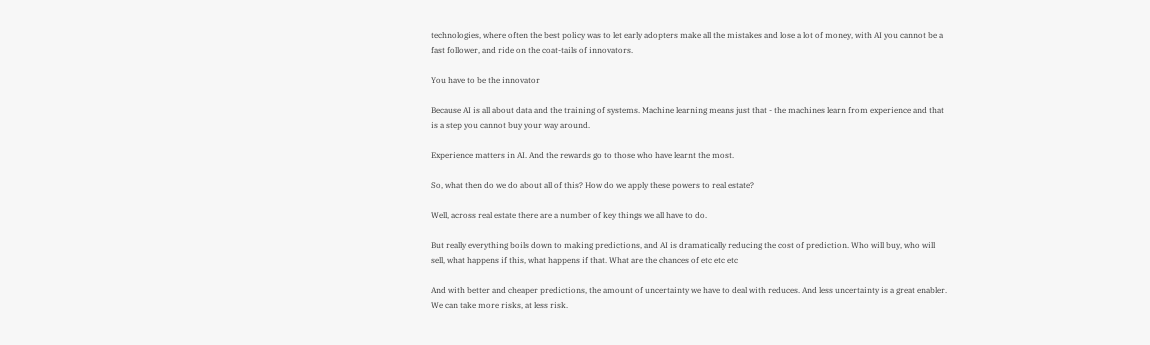technologies, where often the best policy was to let early adopters make all the mistakes and lose a lot of money, with AI you cannot be a fast follower, and ride on the coat-tails of innovators.

You have to be the innovator

Because AI is all about data and the training of systems. Machine learning means just that - the machines learn from experience and that is a step you cannot buy your way around.

Experience matters in AI. And the rewards go to those who have learnt the most.

So, what then do we do about all of this? How do we apply these powers to real estate?

Well, across real estate there are a number of key things we all have to do.

But really everything boils down to making predictions, and AI is dramatically reducing the cost of prediction. Who will buy, who will sell, what happens if this, what happens if that. What are the chances of etc etc etc

And with better and cheaper predictions, the amount of uncertainty we have to deal with reduces. And less uncertainty is a great enabler. We can take more risks, at less risk.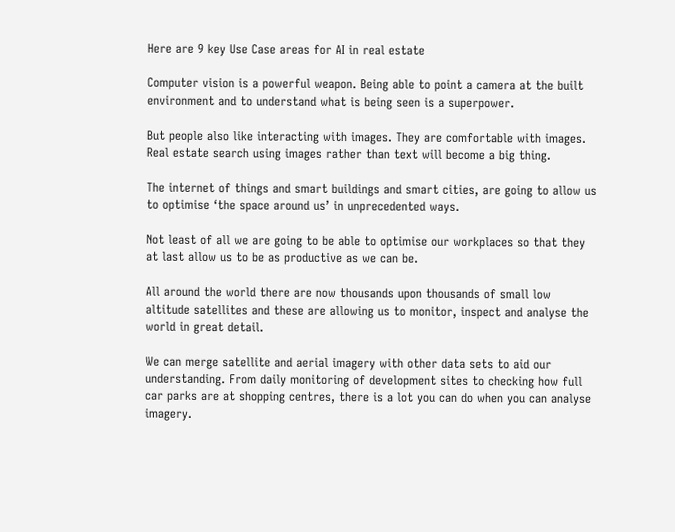Here are 9 key Use Case areas for AI in real estate

Computer vision is a powerful weapon. Being able to point a camera at the built environment and to understand what is being seen is a superpower.

But people also like interacting with images. They are comfortable with images. Real estate search using images rather than text will become a big thing.

The internet of things and smart buildings and smart cities, are going to allow us to optimise ‘the space around us’ in unprecedented ways.

Not least of all we are going to be able to optimise our workplaces so that they at last allow us to be as productive as we can be.

All around the world there are now thousands upon thousands of small low altitude satellites and these are allowing us to monitor, inspect and analyse the world in great detail.

We can merge satellite and aerial imagery with other data sets to aid our understanding. From daily monitoring of development sites to checking how full car parks are at shopping centres, there is a lot you can do when you can analyse imagery.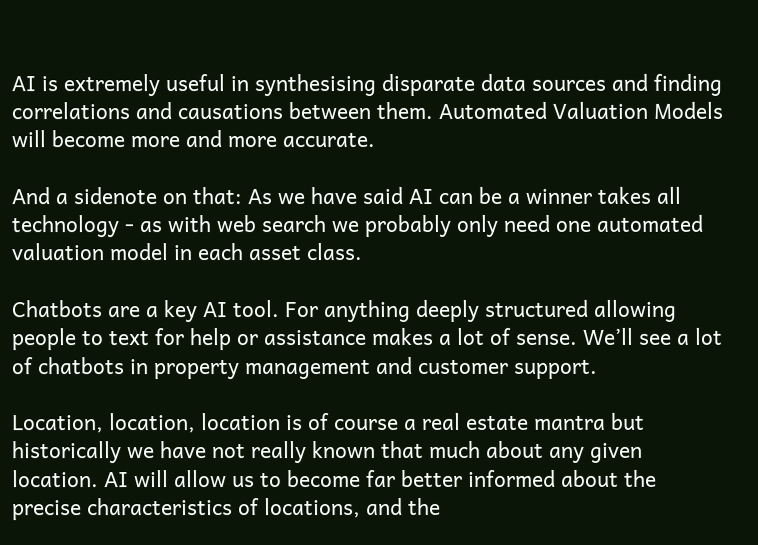AI is extremely useful in synthesising disparate data sources and finding correlations and causations between them. Automated Valuation Models will become more and more accurate.

And a sidenote on that: As we have said AI can be a winner takes all technology - as with web search we probably only need one automated valuation model in each asset class.

Chatbots are a key AI tool. For anything deeply structured allowing people to text for help or assistance makes a lot of sense. We’ll see a lot of chatbots in property management and customer support.

Location, location, location is of course a real estate mantra but historically we have not really known that much about any given location. AI will allow us to become far better informed about the precise characteristics of locations, and the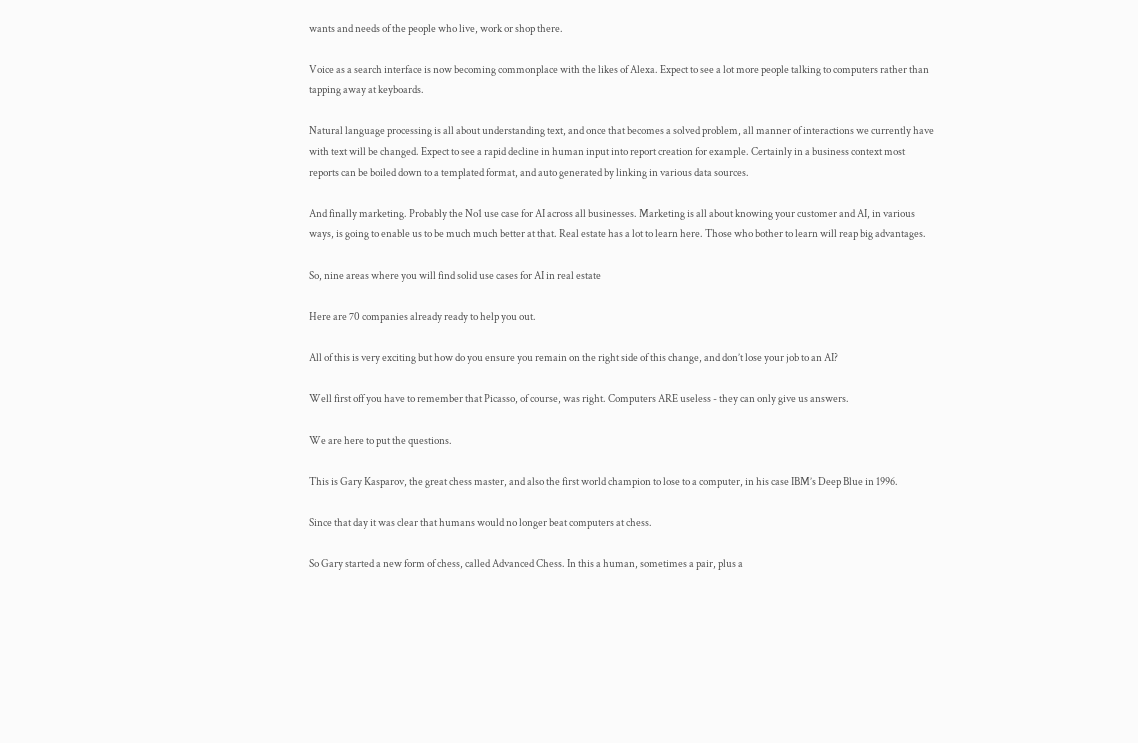wants and needs of the people who live, work or shop there.

Voice as a search interface is now becoming commonplace with the likes of Alexa. Expect to see a lot more people talking to computers rather than tapping away at keyboards.

Natural language processing is all about understanding text, and once that becomes a solved problem, all manner of interactions we currently have with text will be changed. Expect to see a rapid decline in human input into report creation for example. Certainly in a business context most reports can be boiled down to a templated format, and auto generated by linking in various data sources.

And finally marketing. Probably the No1 use case for AI across all businesses. Marketing is all about knowing your customer and AI, in various ways, is going to enable us to be much much better at that. Real estate has a lot to learn here. Those who bother to learn will reap big advantages.

So, nine areas where you will find solid use cases for AI in real estate

Here are 70 companies already ready to help you out.

All of this is very exciting but how do you ensure you remain on the right side of this change, and don’t lose your job to an AI?

Well first off you have to remember that Picasso, of course, was right. Computers ARE useless - they can only give us answers.

We are here to put the questions.

This is Gary Kasparov, the great chess master, and also the first world champion to lose to a computer, in his case IBM’s Deep Blue in 1996.

Since that day it was clear that humans would no longer beat computers at chess.

So Gary started a new form of chess, called Advanced Chess. In this a human, sometimes a pair, plus a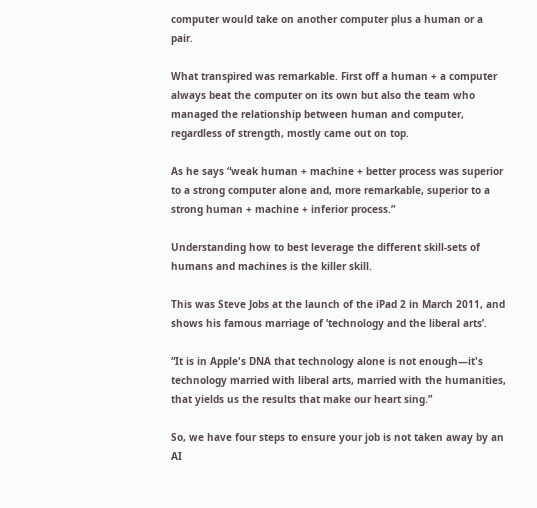computer would take on another computer plus a human or a pair.

What transpired was remarkable. First off a human + a computer always beat the computer on its own but also the team who managed the relationship between human and computer, regardless of strength, mostly came out on top.

As he says “weak human + machine + better process was superior to a strong computer alone and, more remarkable, superior to a strong human + machine + inferior process.”

Understanding how to best leverage the different skill-sets of humans and machines is the killer skill.

This was Steve Jobs at the launch of the iPad 2 in March 2011, and shows his famous marriage of ‘technology and the liberal arts’.

“It is in Apple's DNA that technology alone is not enough—it's technology married with liberal arts, married with the humanities, that yields us the results that make our heart sing.”

So, we have four steps to ensure your job is not taken away by an AI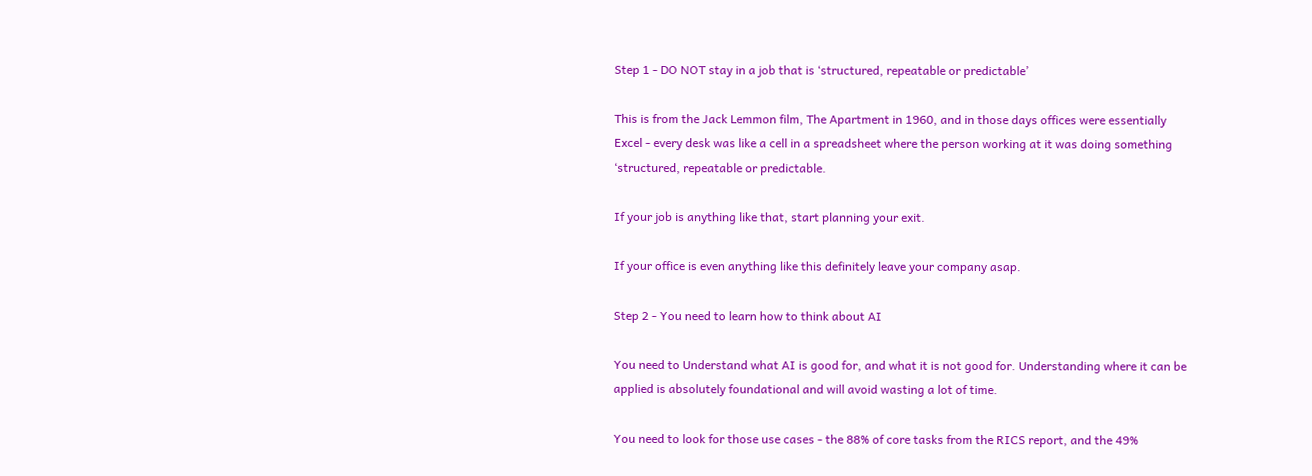Step 1 - DO NOT stay in a job that is ‘structured, repeatable or predictable’

This is from the Jack Lemmon film, The Apartment in 1960, and in those days offices were essentially Excel - every desk was like a cell in a spreadsheet where the person working at it was doing something ‘structured, repeatable or predictable.

If your job is anything like that, start planning your exit.

If your office is even anything like this definitely leave your company asap.

Step 2 - You need to learn how to think about AI

You need to Understand what AI is good for, and what it is not good for. Understanding where it can be applied is absolutely foundational and will avoid wasting a lot of time.

You need to look for those use cases - the 88% of core tasks from the RICS report, and the 49%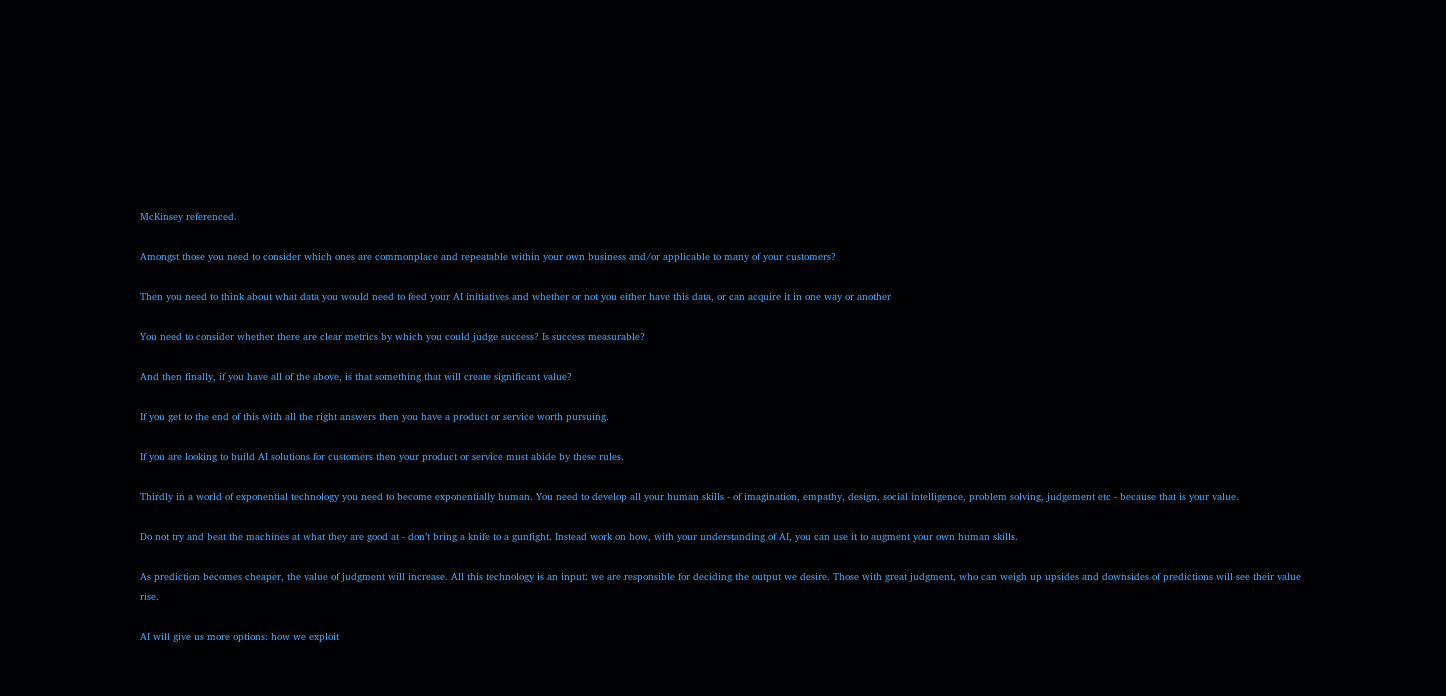McKinsey referenced.

Amongst those you need to consider which ones are commonplace and repeatable within your own business and/or applicable to many of your customers?

Then you need to think about what data you would need to feed your AI initiatives and whether or not you either have this data, or can acquire it in one way or another

You need to consider whether there are clear metrics by which you could judge success? Is success measurable?

And then finally, if you have all of the above, is that something that will create significant value?

If you get to the end of this with all the right answers then you have a product or service worth pursuing.

If you are looking to build AI solutions for customers then your product or service must abide by these rules.

Thirdly in a world of exponential technology you need to become exponentially human. You need to develop all your human skills - of imagination, empathy, design, social intelligence, problem solving, judgement etc - because that is your value.

Do not try and beat the machines at what they are good at - don’t bring a knife to a gunfight. Instead work on how, with your understanding of AI, you can use it to augment your own human skills.

As prediction becomes cheaper, the value of judgment will increase. All this technology is an input: we are responsible for deciding the output we desire. Those with great judgment, who can weigh up upsides and downsides of predictions will see their value rise.

AI will give us more options: how we exploit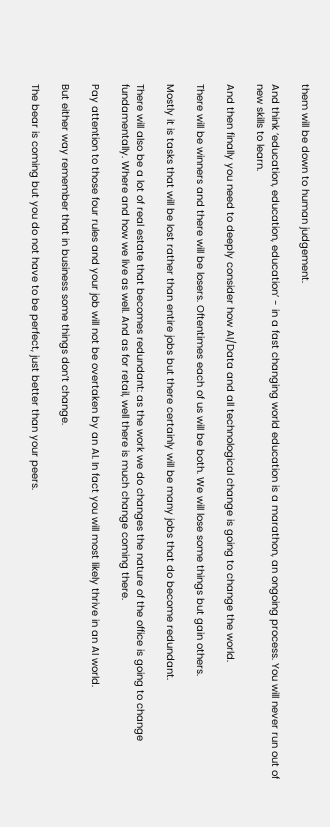them will be down to human judgement.

And think ‘education, education, education’ - in a fast changing world education is a marathon, an ongoing process. You will never run out of new skills to learn.

And then finally you need to deeply consider how AI/Data and all technological change is going to change the world.

There will be winners and there will be losers. Oftentimes each of us will be both. We will lose some things but gain others.

Mostly it is tasks that will be lost rather than entire jobs but there certainly will be many jobs that do become redundant.

There will also be a lot of real estate that becomes redundant: as the work we do changes the nature of the office is going to change fundamentally. Where and how we live as well. And as for retail, well there is much change coming there.

Pay attention to those four rules and your job will not be overtaken by an AI. In fact you will most likely thrive in an AI world.

But either way remember that in business some things don’t change.

The bear is coming but you do not have to be perfect, just better than your peers.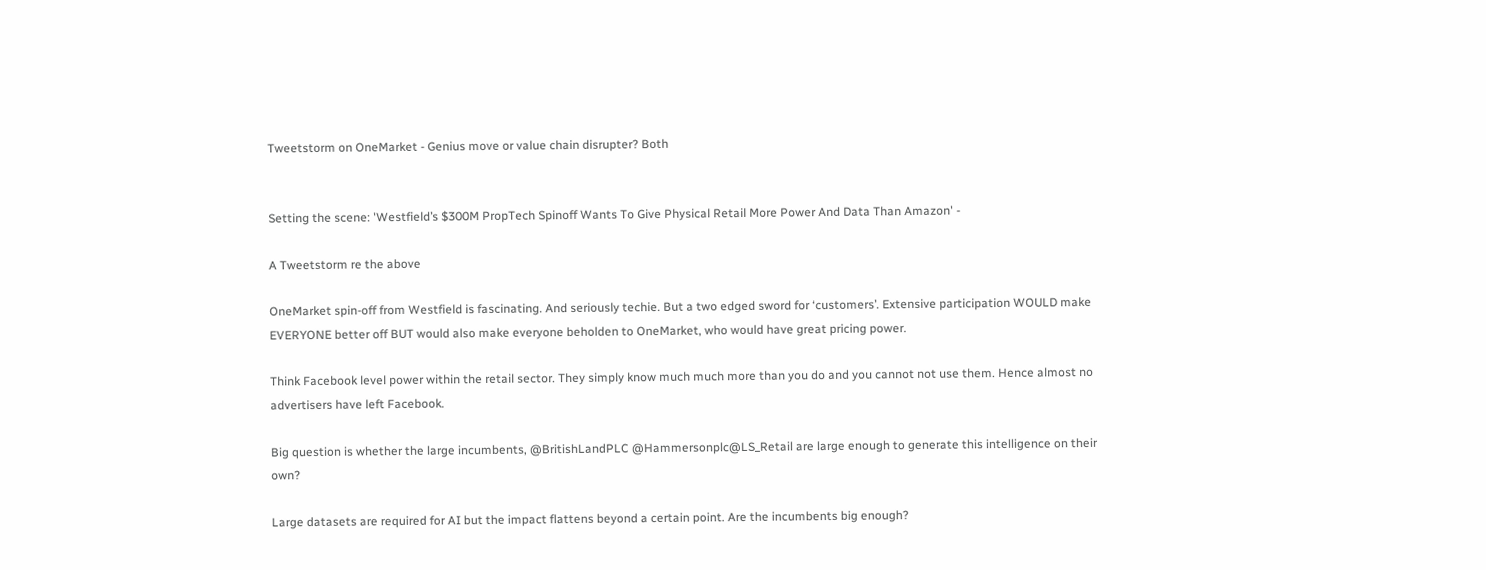Tweetstorm on OneMarket - Genius move or value chain disrupter? Both


Setting the scene: 'Westfield’s $300M PropTech Spinoff Wants To Give Physical Retail More Power And Data Than Amazon' -

A Tweetstorm re the above

OneMarket spin-off from Westfield is fascinating. And seriously techie. But a two edged sword for ‘customers’. Extensive participation WOULD make EVERYONE better off BUT would also make everyone beholden to OneMarket, who would have great pricing power.

Think Facebook level power within the retail sector. They simply know much much more than you do and you cannot not use them. Hence almost no advertisers have left Facebook.

Big question is whether the large incumbents, @BritishLandPLC @Hammersonplc@LS_Retail are large enough to generate this intelligence on their own?

Large datasets are required for AI but the impact flattens beyond a certain point. Are the incumbents big enough?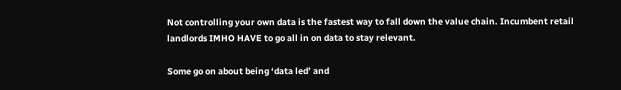Not controlling your own data is the fastest way to fall down the value chain. Incumbent retail landlords IMHO HAVE to go all in on data to stay relevant.

Some go on about being ‘data led’ and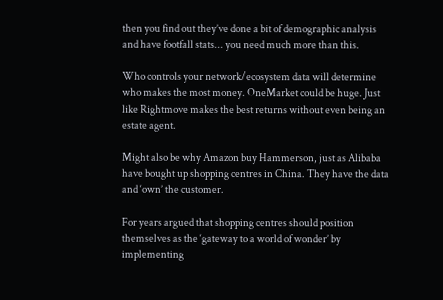then you find out they’ve done a bit of demographic analysis and have footfall stats... you need much more than this.

Who controls your network/ecosystem data will determine who makes the most money. OneMarket could be huge. Just like Rightmove makes the best returns without even being an estate agent.

Might also be why Amazon buy Hammerson, just as Alibaba have bought up shopping centres in China. They have the data and ‘own’ the customer.

For years argued that shopping centres should position themselves as the ‘gateway to a world of wonder’ by implementing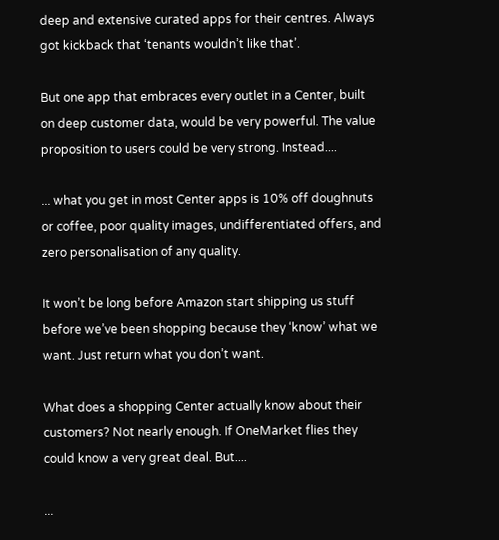deep and extensive curated apps for their centres. Always got kickback that ‘tenants wouldn’t like that’.

But one app that embraces every outlet in a Center, built on deep customer data, would be very powerful. The value proposition to users could be very strong. Instead....

... what you get in most Center apps is 10% off doughnuts or coffee, poor quality images, undifferentiated offers, and zero personalisation of any quality.

It won’t be long before Amazon start shipping us stuff before we’ve been shopping because they ‘know’ what we want. Just return what you don’t want.

What does a shopping Center actually know about their customers? Not nearly enough. If OneMarket flies they could know a very great deal. But....

...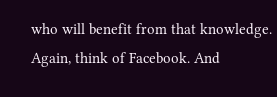who will benefit from that knowledge. Again, think of Facebook. And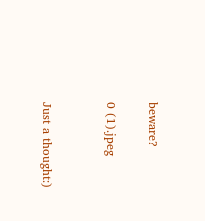beware?

0 (1).jpeg


Just a thought:)